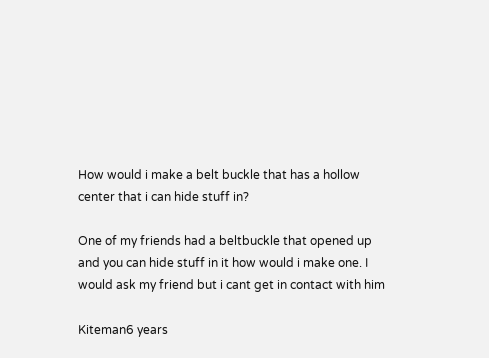How would i make a belt buckle that has a hollow center that i can hide stuff in?

One of my friends had a beltbuckle that opened up and you can hide stuff in it how would i make one. I would ask my friend but i cant get in contact with him

Kiteman6 years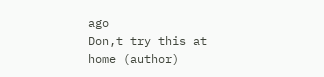ago
Don,t try this at home (author)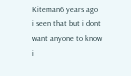Kiteman6 years ago
i seen that but i dont want anyone to know i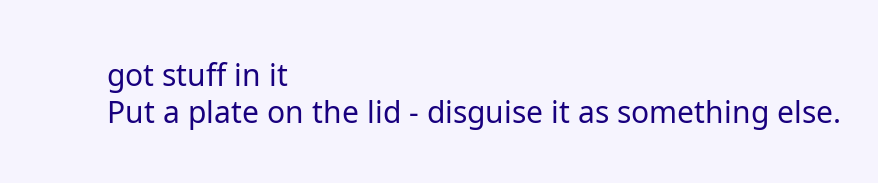got stuff in it
Put a plate on the lid - disguise it as something else.